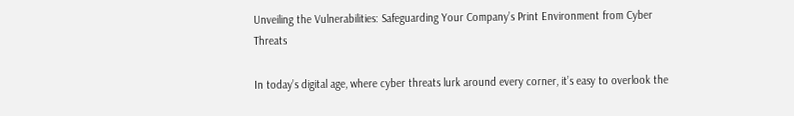Unveiling the Vulnerabilities: Safeguarding Your Company’s Print Environment from Cyber Threats

In today’s digital age, where cyber threats lurk around every corner, it’s easy to overlook the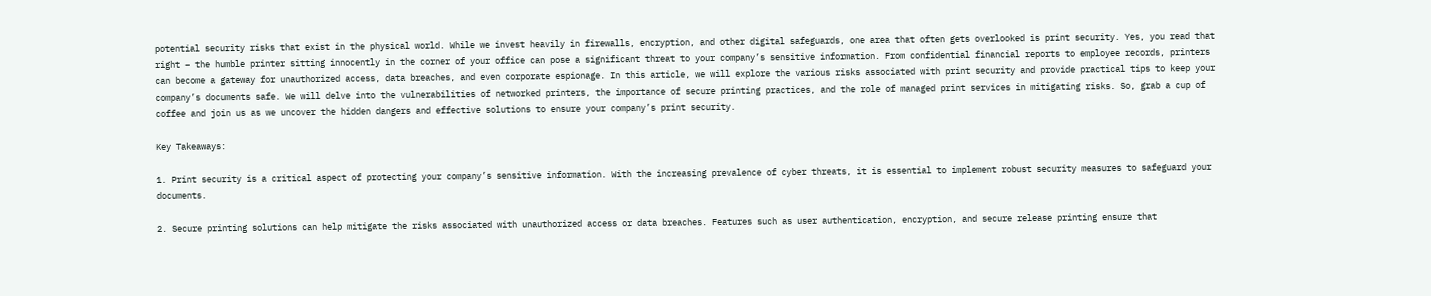potential security risks that exist in the physical world. While we invest heavily in firewalls, encryption, and other digital safeguards, one area that often gets overlooked is print security. Yes, you read that right – the humble printer sitting innocently in the corner of your office can pose a significant threat to your company’s sensitive information. From confidential financial reports to employee records, printers can become a gateway for unauthorized access, data breaches, and even corporate espionage. In this article, we will explore the various risks associated with print security and provide practical tips to keep your company’s documents safe. We will delve into the vulnerabilities of networked printers, the importance of secure printing practices, and the role of managed print services in mitigating risks. So, grab a cup of coffee and join us as we uncover the hidden dangers and effective solutions to ensure your company’s print security.

Key Takeaways:

1. Print security is a critical aspect of protecting your company’s sensitive information. With the increasing prevalence of cyber threats, it is essential to implement robust security measures to safeguard your documents.

2. Secure printing solutions can help mitigate the risks associated with unauthorized access or data breaches. Features such as user authentication, encryption, and secure release printing ensure that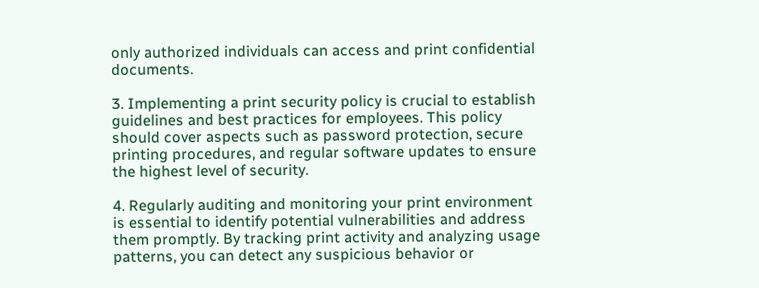only authorized individuals can access and print confidential documents.

3. Implementing a print security policy is crucial to establish guidelines and best practices for employees. This policy should cover aspects such as password protection, secure printing procedures, and regular software updates to ensure the highest level of security.

4. Regularly auditing and monitoring your print environment is essential to identify potential vulnerabilities and address them promptly. By tracking print activity and analyzing usage patterns, you can detect any suspicious behavior or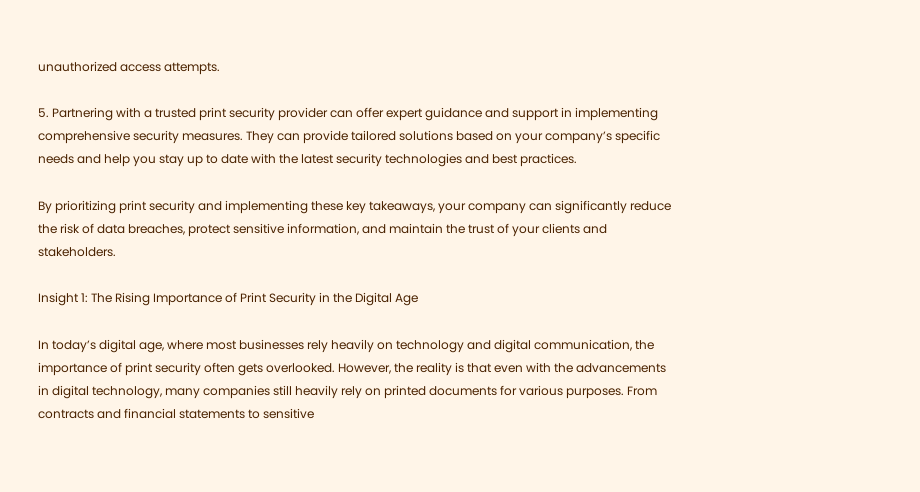unauthorized access attempts.

5. Partnering with a trusted print security provider can offer expert guidance and support in implementing comprehensive security measures. They can provide tailored solutions based on your company’s specific needs and help you stay up to date with the latest security technologies and best practices.

By prioritizing print security and implementing these key takeaways, your company can significantly reduce the risk of data breaches, protect sensitive information, and maintain the trust of your clients and stakeholders.

Insight 1: The Rising Importance of Print Security in the Digital Age

In today’s digital age, where most businesses rely heavily on technology and digital communication, the importance of print security often gets overlooked. However, the reality is that even with the advancements in digital technology, many companies still heavily rely on printed documents for various purposes. From contracts and financial statements to sensitive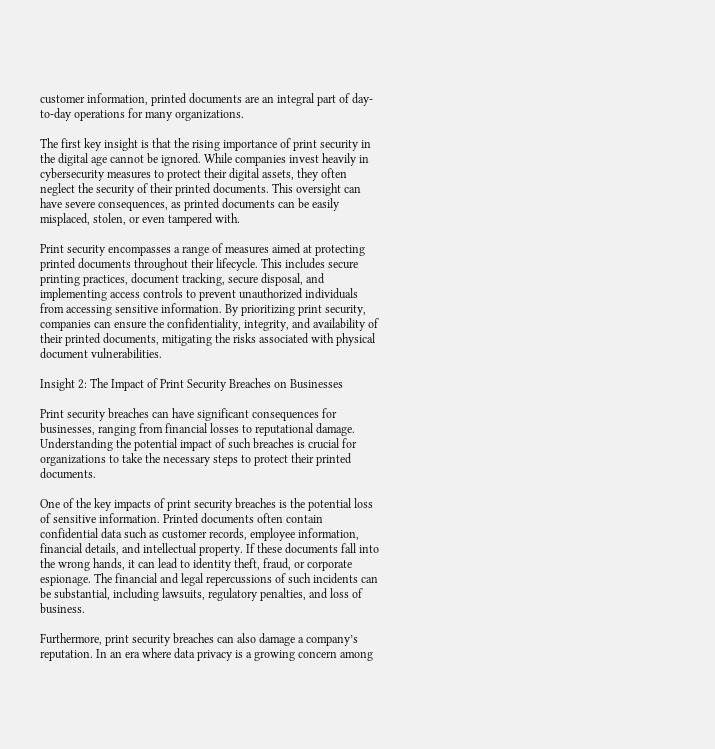customer information, printed documents are an integral part of day-to-day operations for many organizations.

The first key insight is that the rising importance of print security in the digital age cannot be ignored. While companies invest heavily in cybersecurity measures to protect their digital assets, they often neglect the security of their printed documents. This oversight can have severe consequences, as printed documents can be easily misplaced, stolen, or even tampered with.

Print security encompasses a range of measures aimed at protecting printed documents throughout their lifecycle. This includes secure printing practices, document tracking, secure disposal, and implementing access controls to prevent unauthorized individuals from accessing sensitive information. By prioritizing print security, companies can ensure the confidentiality, integrity, and availability of their printed documents, mitigating the risks associated with physical document vulnerabilities.

Insight 2: The Impact of Print Security Breaches on Businesses

Print security breaches can have significant consequences for businesses, ranging from financial losses to reputational damage. Understanding the potential impact of such breaches is crucial for organizations to take the necessary steps to protect their printed documents.

One of the key impacts of print security breaches is the potential loss of sensitive information. Printed documents often contain confidential data such as customer records, employee information, financial details, and intellectual property. If these documents fall into the wrong hands, it can lead to identity theft, fraud, or corporate espionage. The financial and legal repercussions of such incidents can be substantial, including lawsuits, regulatory penalties, and loss of business.

Furthermore, print security breaches can also damage a company’s reputation. In an era where data privacy is a growing concern among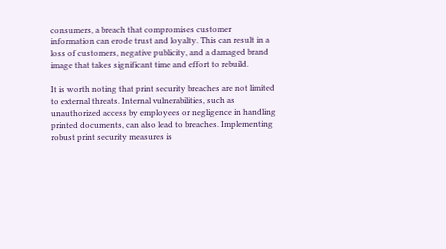consumers, a breach that compromises customer information can erode trust and loyalty. This can result in a loss of customers, negative publicity, and a damaged brand image that takes significant time and effort to rebuild.

It is worth noting that print security breaches are not limited to external threats. Internal vulnerabilities, such as unauthorized access by employees or negligence in handling printed documents, can also lead to breaches. Implementing robust print security measures is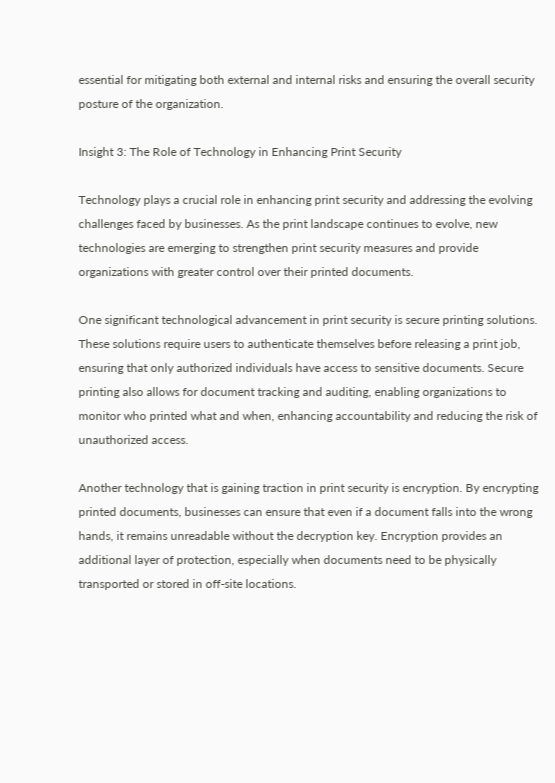essential for mitigating both external and internal risks and ensuring the overall security posture of the organization.

Insight 3: The Role of Technology in Enhancing Print Security

Technology plays a crucial role in enhancing print security and addressing the evolving challenges faced by businesses. As the print landscape continues to evolve, new technologies are emerging to strengthen print security measures and provide organizations with greater control over their printed documents.

One significant technological advancement in print security is secure printing solutions. These solutions require users to authenticate themselves before releasing a print job, ensuring that only authorized individuals have access to sensitive documents. Secure printing also allows for document tracking and auditing, enabling organizations to monitor who printed what and when, enhancing accountability and reducing the risk of unauthorized access.

Another technology that is gaining traction in print security is encryption. By encrypting printed documents, businesses can ensure that even if a document falls into the wrong hands, it remains unreadable without the decryption key. Encryption provides an additional layer of protection, especially when documents need to be physically transported or stored in off-site locations.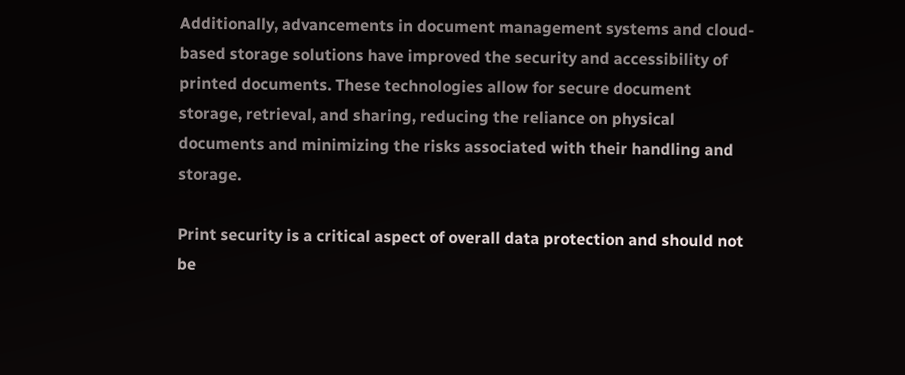Additionally, advancements in document management systems and cloud-based storage solutions have improved the security and accessibility of printed documents. These technologies allow for secure document storage, retrieval, and sharing, reducing the reliance on physical documents and minimizing the risks associated with their handling and storage.

Print security is a critical aspect of overall data protection and should not be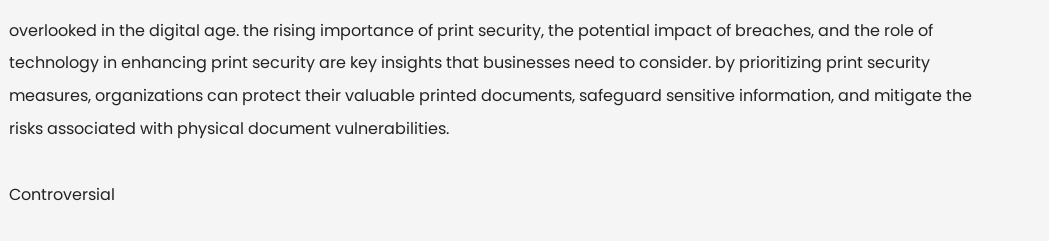overlooked in the digital age. the rising importance of print security, the potential impact of breaches, and the role of technology in enhancing print security are key insights that businesses need to consider. by prioritizing print security measures, organizations can protect their valuable printed documents, safeguard sensitive information, and mitigate the risks associated with physical document vulnerabilities.

Controversial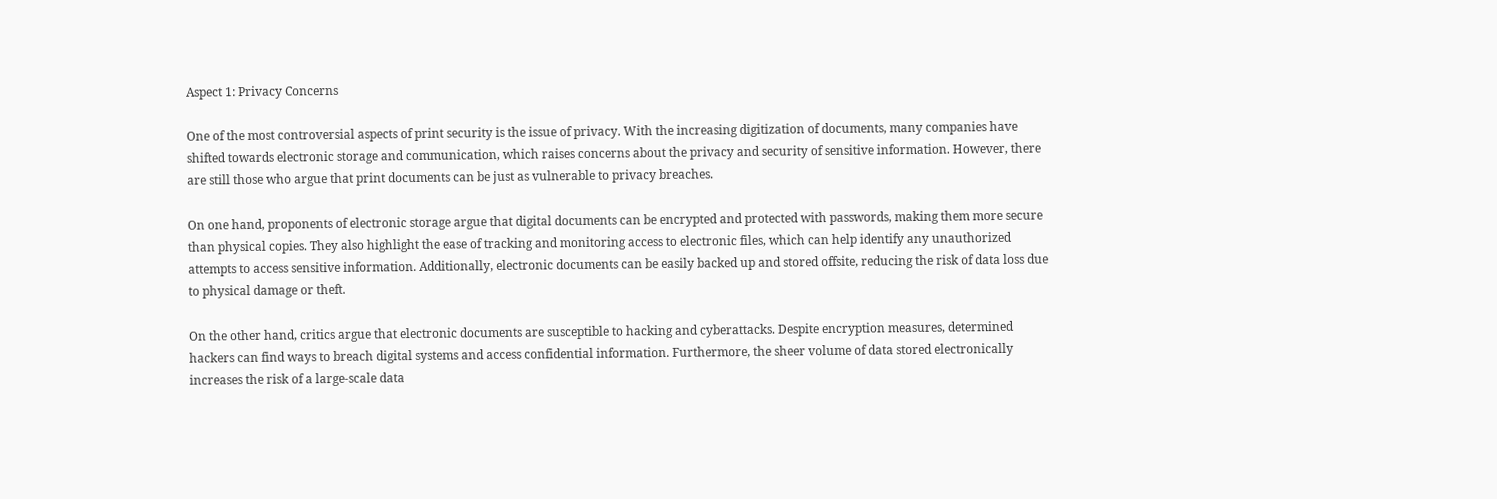Aspect 1: Privacy Concerns

One of the most controversial aspects of print security is the issue of privacy. With the increasing digitization of documents, many companies have shifted towards electronic storage and communication, which raises concerns about the privacy and security of sensitive information. However, there are still those who argue that print documents can be just as vulnerable to privacy breaches.

On one hand, proponents of electronic storage argue that digital documents can be encrypted and protected with passwords, making them more secure than physical copies. They also highlight the ease of tracking and monitoring access to electronic files, which can help identify any unauthorized attempts to access sensitive information. Additionally, electronic documents can be easily backed up and stored offsite, reducing the risk of data loss due to physical damage or theft.

On the other hand, critics argue that electronic documents are susceptible to hacking and cyberattacks. Despite encryption measures, determined hackers can find ways to breach digital systems and access confidential information. Furthermore, the sheer volume of data stored electronically increases the risk of a large-scale data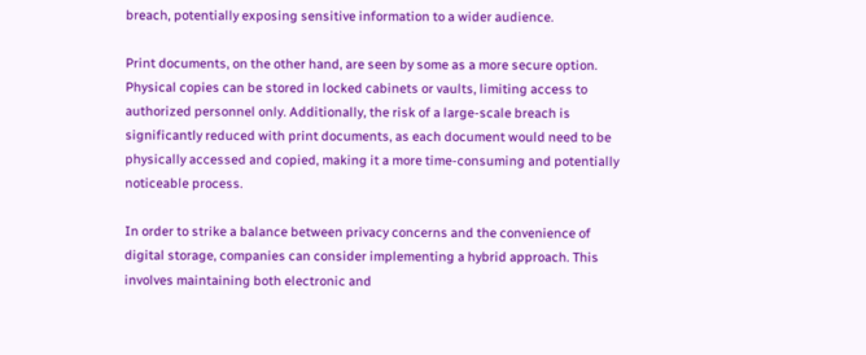breach, potentially exposing sensitive information to a wider audience.

Print documents, on the other hand, are seen by some as a more secure option. Physical copies can be stored in locked cabinets or vaults, limiting access to authorized personnel only. Additionally, the risk of a large-scale breach is significantly reduced with print documents, as each document would need to be physically accessed and copied, making it a more time-consuming and potentially noticeable process.

In order to strike a balance between privacy concerns and the convenience of digital storage, companies can consider implementing a hybrid approach. This involves maintaining both electronic and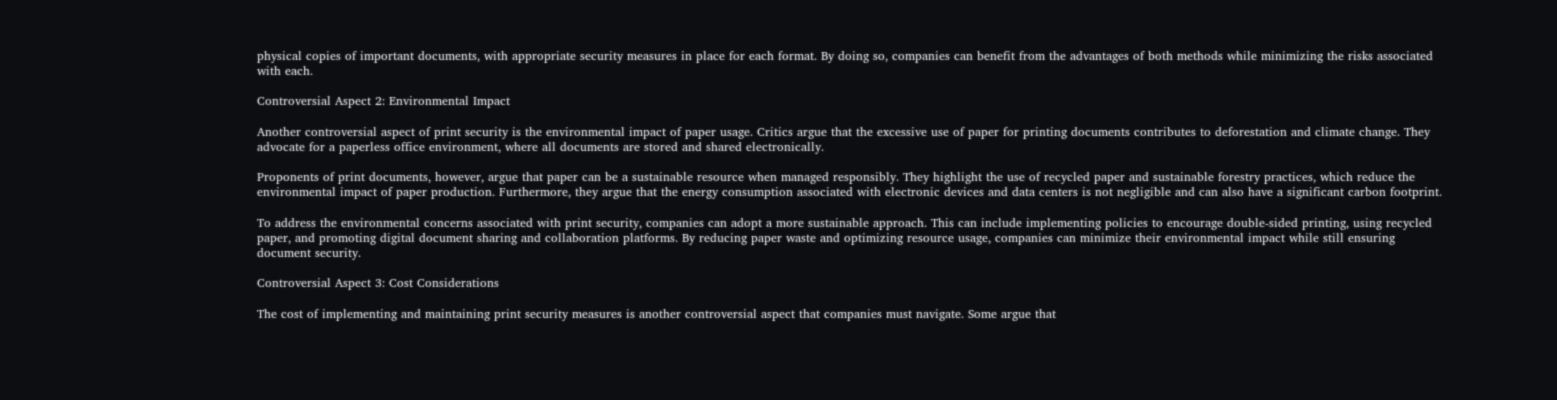physical copies of important documents, with appropriate security measures in place for each format. By doing so, companies can benefit from the advantages of both methods while minimizing the risks associated with each.

Controversial Aspect 2: Environmental Impact

Another controversial aspect of print security is the environmental impact of paper usage. Critics argue that the excessive use of paper for printing documents contributes to deforestation and climate change. They advocate for a paperless office environment, where all documents are stored and shared electronically.

Proponents of print documents, however, argue that paper can be a sustainable resource when managed responsibly. They highlight the use of recycled paper and sustainable forestry practices, which reduce the environmental impact of paper production. Furthermore, they argue that the energy consumption associated with electronic devices and data centers is not negligible and can also have a significant carbon footprint.

To address the environmental concerns associated with print security, companies can adopt a more sustainable approach. This can include implementing policies to encourage double-sided printing, using recycled paper, and promoting digital document sharing and collaboration platforms. By reducing paper waste and optimizing resource usage, companies can minimize their environmental impact while still ensuring document security.

Controversial Aspect 3: Cost Considerations

The cost of implementing and maintaining print security measures is another controversial aspect that companies must navigate. Some argue that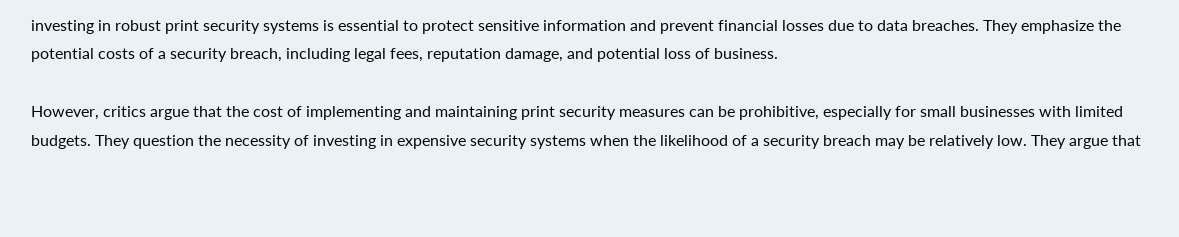investing in robust print security systems is essential to protect sensitive information and prevent financial losses due to data breaches. They emphasize the potential costs of a security breach, including legal fees, reputation damage, and potential loss of business.

However, critics argue that the cost of implementing and maintaining print security measures can be prohibitive, especially for small businesses with limited budgets. They question the necessity of investing in expensive security systems when the likelihood of a security breach may be relatively low. They argue that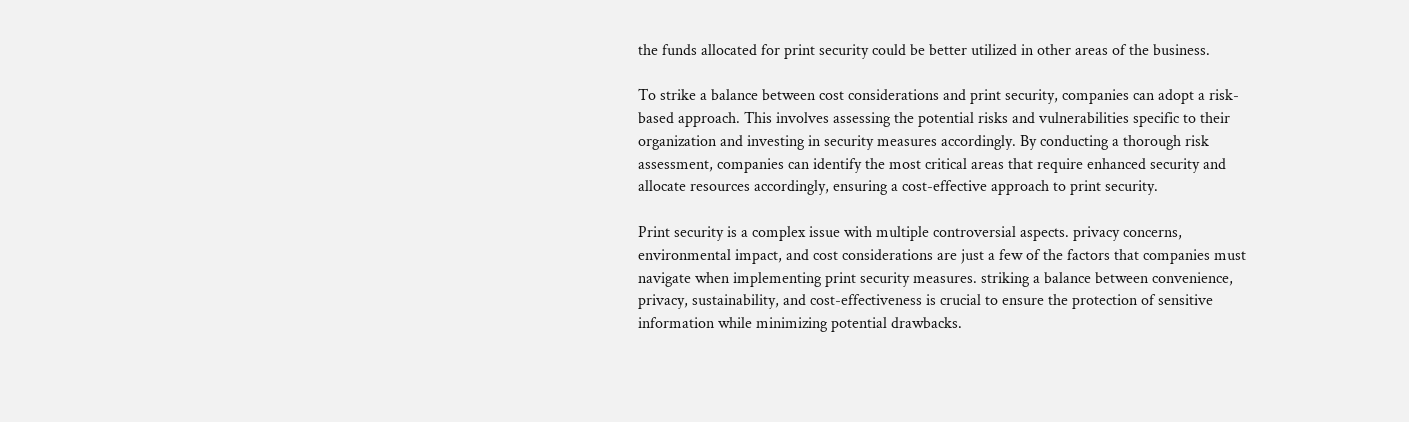the funds allocated for print security could be better utilized in other areas of the business.

To strike a balance between cost considerations and print security, companies can adopt a risk-based approach. This involves assessing the potential risks and vulnerabilities specific to their organization and investing in security measures accordingly. By conducting a thorough risk assessment, companies can identify the most critical areas that require enhanced security and allocate resources accordingly, ensuring a cost-effective approach to print security.

Print security is a complex issue with multiple controversial aspects. privacy concerns, environmental impact, and cost considerations are just a few of the factors that companies must navigate when implementing print security measures. striking a balance between convenience, privacy, sustainability, and cost-effectiveness is crucial to ensure the protection of sensitive information while minimizing potential drawbacks.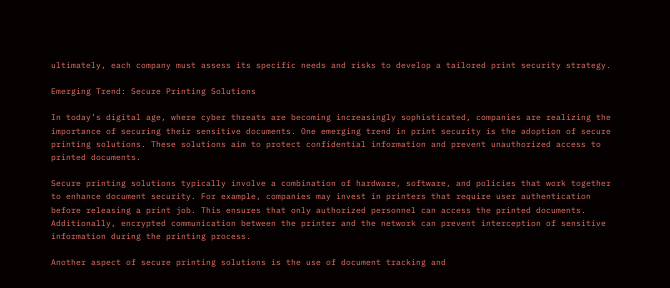ultimately, each company must assess its specific needs and risks to develop a tailored print security strategy.

Emerging Trend: Secure Printing Solutions

In today’s digital age, where cyber threats are becoming increasingly sophisticated, companies are realizing the importance of securing their sensitive documents. One emerging trend in print security is the adoption of secure printing solutions. These solutions aim to protect confidential information and prevent unauthorized access to printed documents.

Secure printing solutions typically involve a combination of hardware, software, and policies that work together to enhance document security. For example, companies may invest in printers that require user authentication before releasing a print job. This ensures that only authorized personnel can access the printed documents. Additionally, encrypted communication between the printer and the network can prevent interception of sensitive information during the printing process.

Another aspect of secure printing solutions is the use of document tracking and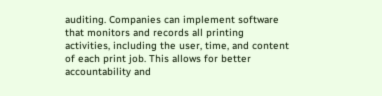auditing. Companies can implement software that monitors and records all printing activities, including the user, time, and content of each print job. This allows for better accountability and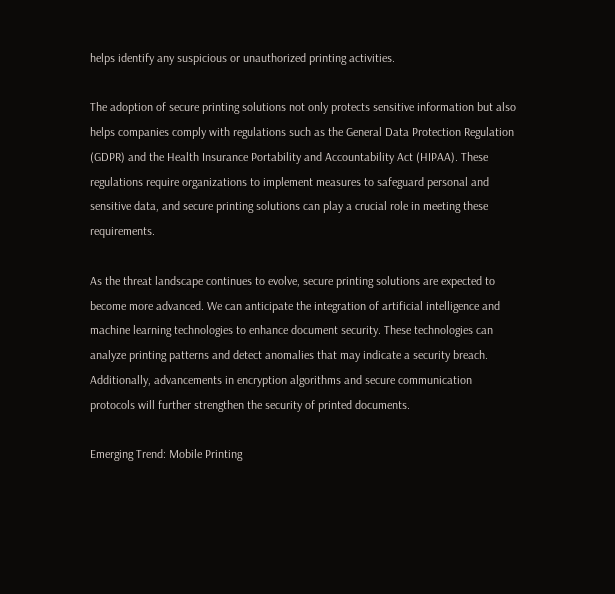helps identify any suspicious or unauthorized printing activities.

The adoption of secure printing solutions not only protects sensitive information but also helps companies comply with regulations such as the General Data Protection Regulation (GDPR) and the Health Insurance Portability and Accountability Act (HIPAA). These regulations require organizations to implement measures to safeguard personal and sensitive data, and secure printing solutions can play a crucial role in meeting these requirements.

As the threat landscape continues to evolve, secure printing solutions are expected to become more advanced. We can anticipate the integration of artificial intelligence and machine learning technologies to enhance document security. These technologies can analyze printing patterns and detect anomalies that may indicate a security breach. Additionally, advancements in encryption algorithms and secure communication protocols will further strengthen the security of printed documents.

Emerging Trend: Mobile Printing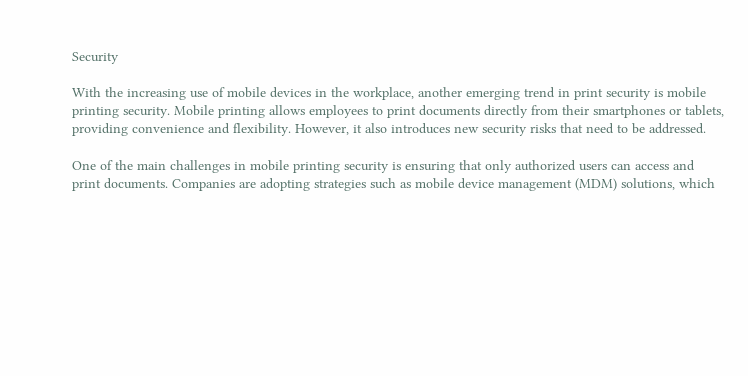Security

With the increasing use of mobile devices in the workplace, another emerging trend in print security is mobile printing security. Mobile printing allows employees to print documents directly from their smartphones or tablets, providing convenience and flexibility. However, it also introduces new security risks that need to be addressed.

One of the main challenges in mobile printing security is ensuring that only authorized users can access and print documents. Companies are adopting strategies such as mobile device management (MDM) solutions, which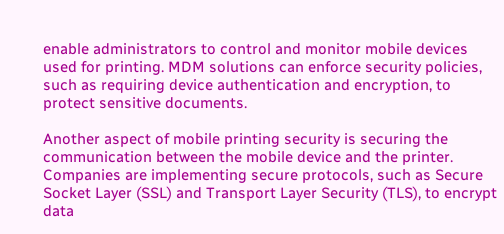enable administrators to control and monitor mobile devices used for printing. MDM solutions can enforce security policies, such as requiring device authentication and encryption, to protect sensitive documents.

Another aspect of mobile printing security is securing the communication between the mobile device and the printer. Companies are implementing secure protocols, such as Secure Socket Layer (SSL) and Transport Layer Security (TLS), to encrypt data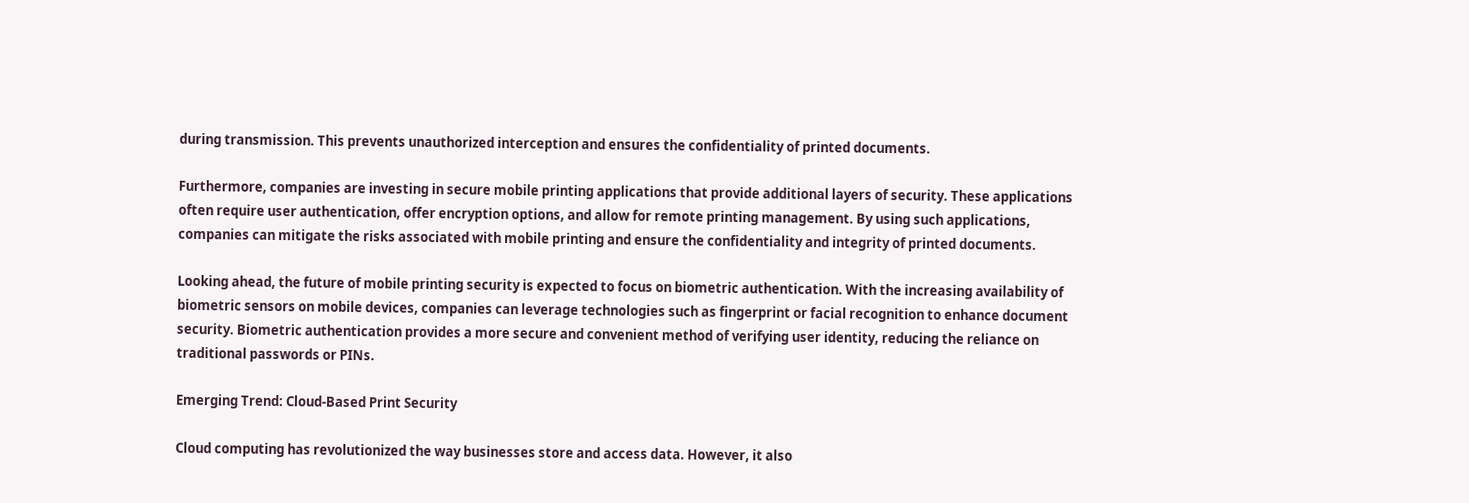during transmission. This prevents unauthorized interception and ensures the confidentiality of printed documents.

Furthermore, companies are investing in secure mobile printing applications that provide additional layers of security. These applications often require user authentication, offer encryption options, and allow for remote printing management. By using such applications, companies can mitigate the risks associated with mobile printing and ensure the confidentiality and integrity of printed documents.

Looking ahead, the future of mobile printing security is expected to focus on biometric authentication. With the increasing availability of biometric sensors on mobile devices, companies can leverage technologies such as fingerprint or facial recognition to enhance document security. Biometric authentication provides a more secure and convenient method of verifying user identity, reducing the reliance on traditional passwords or PINs.

Emerging Trend: Cloud-Based Print Security

Cloud computing has revolutionized the way businesses store and access data. However, it also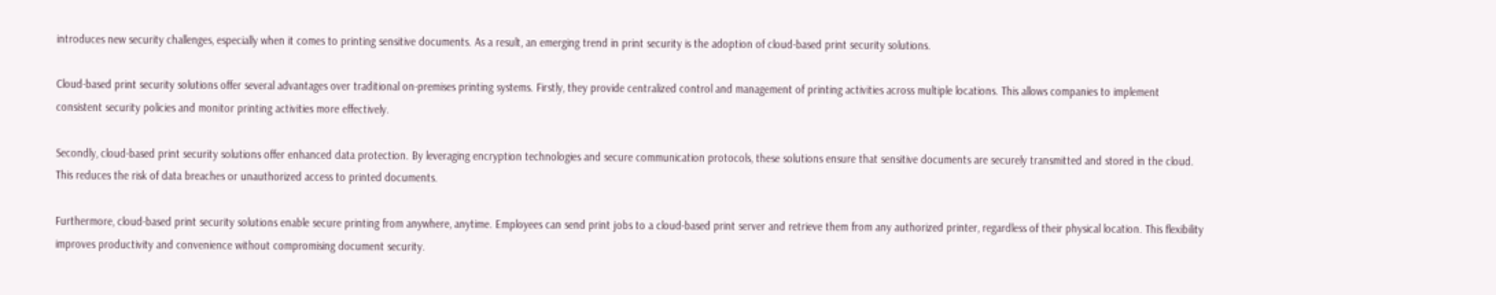introduces new security challenges, especially when it comes to printing sensitive documents. As a result, an emerging trend in print security is the adoption of cloud-based print security solutions.

Cloud-based print security solutions offer several advantages over traditional on-premises printing systems. Firstly, they provide centralized control and management of printing activities across multiple locations. This allows companies to implement consistent security policies and monitor printing activities more effectively.

Secondly, cloud-based print security solutions offer enhanced data protection. By leveraging encryption technologies and secure communication protocols, these solutions ensure that sensitive documents are securely transmitted and stored in the cloud. This reduces the risk of data breaches or unauthorized access to printed documents.

Furthermore, cloud-based print security solutions enable secure printing from anywhere, anytime. Employees can send print jobs to a cloud-based print server and retrieve them from any authorized printer, regardless of their physical location. This flexibility improves productivity and convenience without compromising document security.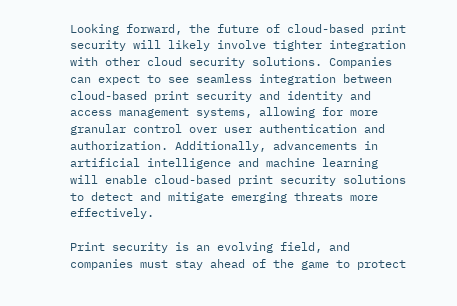Looking forward, the future of cloud-based print security will likely involve tighter integration with other cloud security solutions. Companies can expect to see seamless integration between cloud-based print security and identity and access management systems, allowing for more granular control over user authentication and authorization. Additionally, advancements in artificial intelligence and machine learning will enable cloud-based print security solutions to detect and mitigate emerging threats more effectively.

Print security is an evolving field, and companies must stay ahead of the game to protect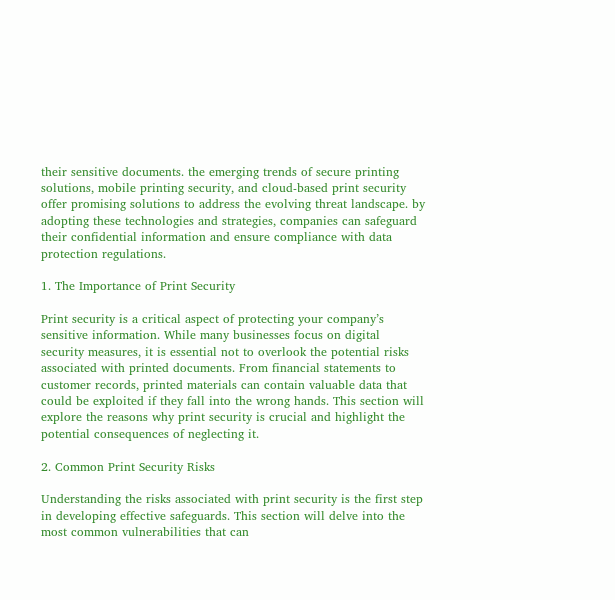their sensitive documents. the emerging trends of secure printing solutions, mobile printing security, and cloud-based print security offer promising solutions to address the evolving threat landscape. by adopting these technologies and strategies, companies can safeguard their confidential information and ensure compliance with data protection regulations.

1. The Importance of Print Security

Print security is a critical aspect of protecting your company’s sensitive information. While many businesses focus on digital security measures, it is essential not to overlook the potential risks associated with printed documents. From financial statements to customer records, printed materials can contain valuable data that could be exploited if they fall into the wrong hands. This section will explore the reasons why print security is crucial and highlight the potential consequences of neglecting it.

2. Common Print Security Risks

Understanding the risks associated with print security is the first step in developing effective safeguards. This section will delve into the most common vulnerabilities that can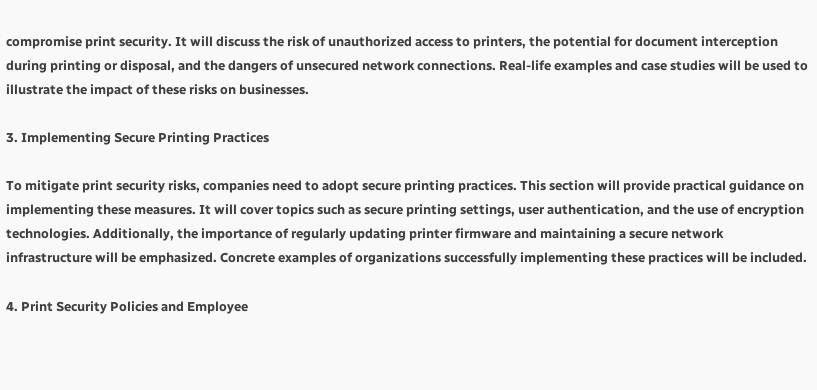compromise print security. It will discuss the risk of unauthorized access to printers, the potential for document interception during printing or disposal, and the dangers of unsecured network connections. Real-life examples and case studies will be used to illustrate the impact of these risks on businesses.

3. Implementing Secure Printing Practices

To mitigate print security risks, companies need to adopt secure printing practices. This section will provide practical guidance on implementing these measures. It will cover topics such as secure printing settings, user authentication, and the use of encryption technologies. Additionally, the importance of regularly updating printer firmware and maintaining a secure network infrastructure will be emphasized. Concrete examples of organizations successfully implementing these practices will be included.

4. Print Security Policies and Employee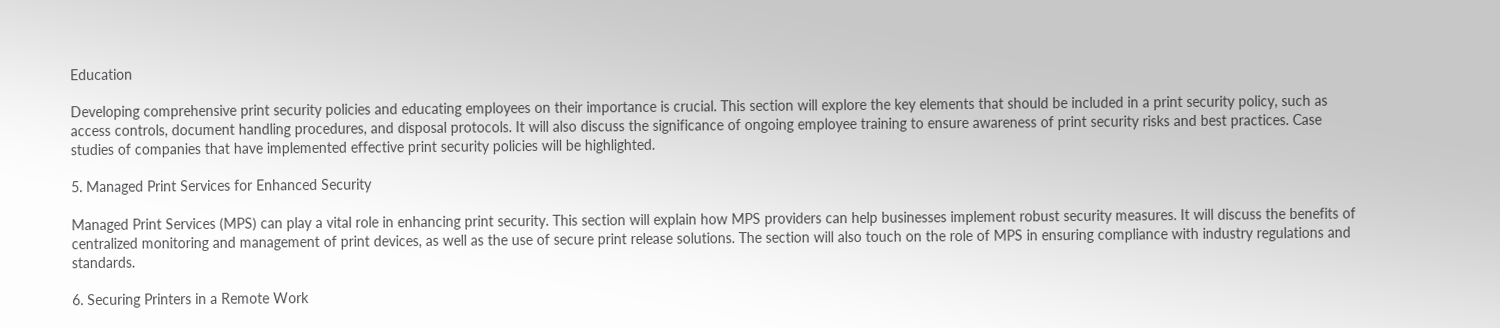Education

Developing comprehensive print security policies and educating employees on their importance is crucial. This section will explore the key elements that should be included in a print security policy, such as access controls, document handling procedures, and disposal protocols. It will also discuss the significance of ongoing employee training to ensure awareness of print security risks and best practices. Case studies of companies that have implemented effective print security policies will be highlighted.

5. Managed Print Services for Enhanced Security

Managed Print Services (MPS) can play a vital role in enhancing print security. This section will explain how MPS providers can help businesses implement robust security measures. It will discuss the benefits of centralized monitoring and management of print devices, as well as the use of secure print release solutions. The section will also touch on the role of MPS in ensuring compliance with industry regulations and standards.

6. Securing Printers in a Remote Work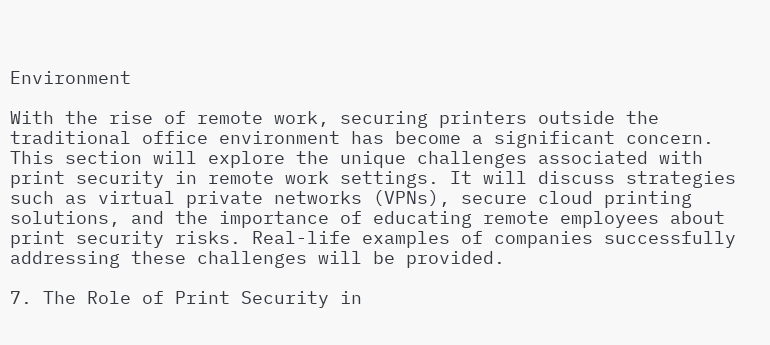Environment

With the rise of remote work, securing printers outside the traditional office environment has become a significant concern. This section will explore the unique challenges associated with print security in remote work settings. It will discuss strategies such as virtual private networks (VPNs), secure cloud printing solutions, and the importance of educating remote employees about print security risks. Real-life examples of companies successfully addressing these challenges will be provided.

7. The Role of Print Security in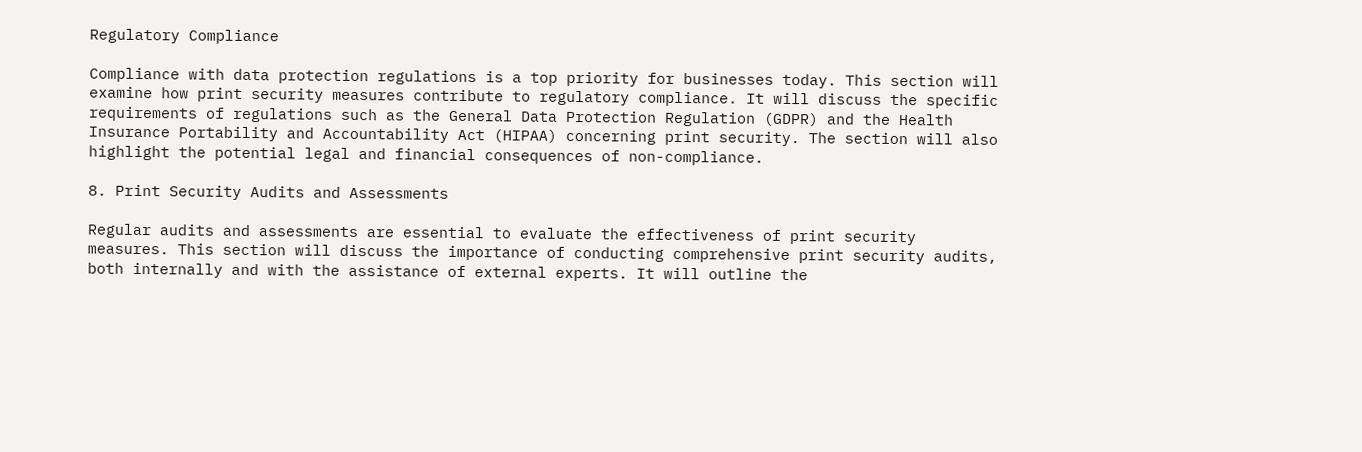Regulatory Compliance

Compliance with data protection regulations is a top priority for businesses today. This section will examine how print security measures contribute to regulatory compliance. It will discuss the specific requirements of regulations such as the General Data Protection Regulation (GDPR) and the Health Insurance Portability and Accountability Act (HIPAA) concerning print security. The section will also highlight the potential legal and financial consequences of non-compliance.

8. Print Security Audits and Assessments

Regular audits and assessments are essential to evaluate the effectiveness of print security measures. This section will discuss the importance of conducting comprehensive print security audits, both internally and with the assistance of external experts. It will outline the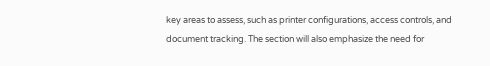key areas to assess, such as printer configurations, access controls, and document tracking. The section will also emphasize the need for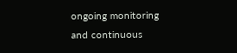ongoing monitoring and continuous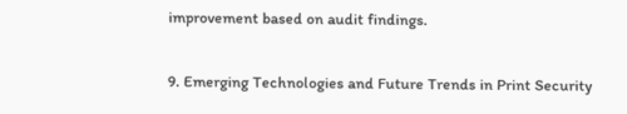improvement based on audit findings.

9. Emerging Technologies and Future Trends in Print Security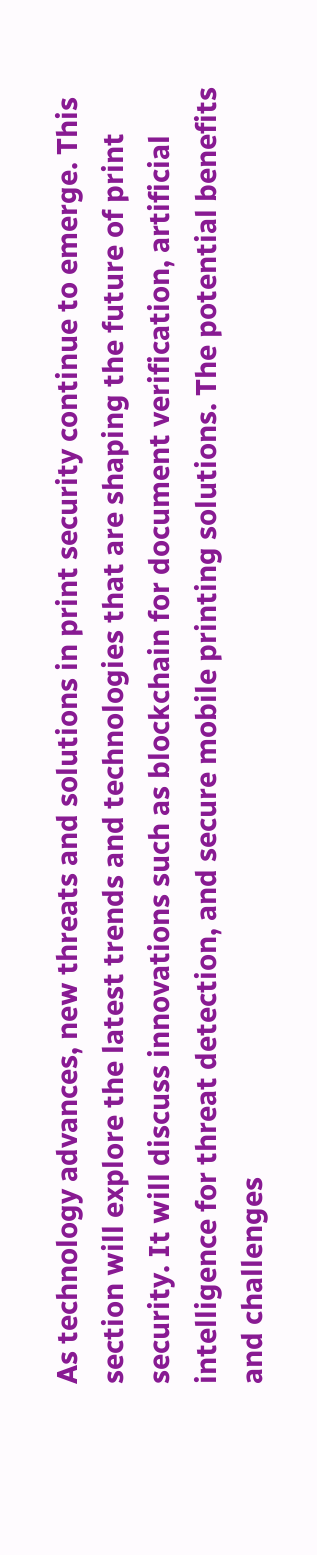As technology advances, new threats and solutions in print security continue to emerge. This section will explore the latest trends and technologies that are shaping the future of print security. It will discuss innovations such as blockchain for document verification, artificial intelligence for threat detection, and secure mobile printing solutions. The potential benefits and challenges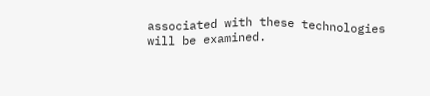associated with these technologies will be examined.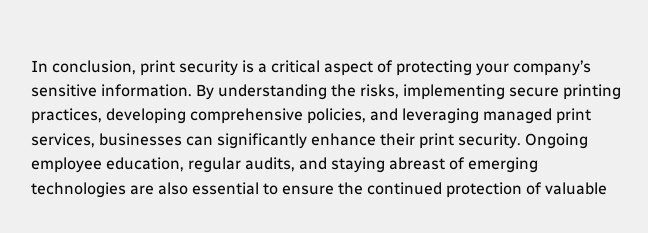In conclusion, print security is a critical aspect of protecting your company’s sensitive information. By understanding the risks, implementing secure printing practices, developing comprehensive policies, and leveraging managed print services, businesses can significantly enhance their print security. Ongoing employee education, regular audits, and staying abreast of emerging technologies are also essential to ensure the continued protection of valuable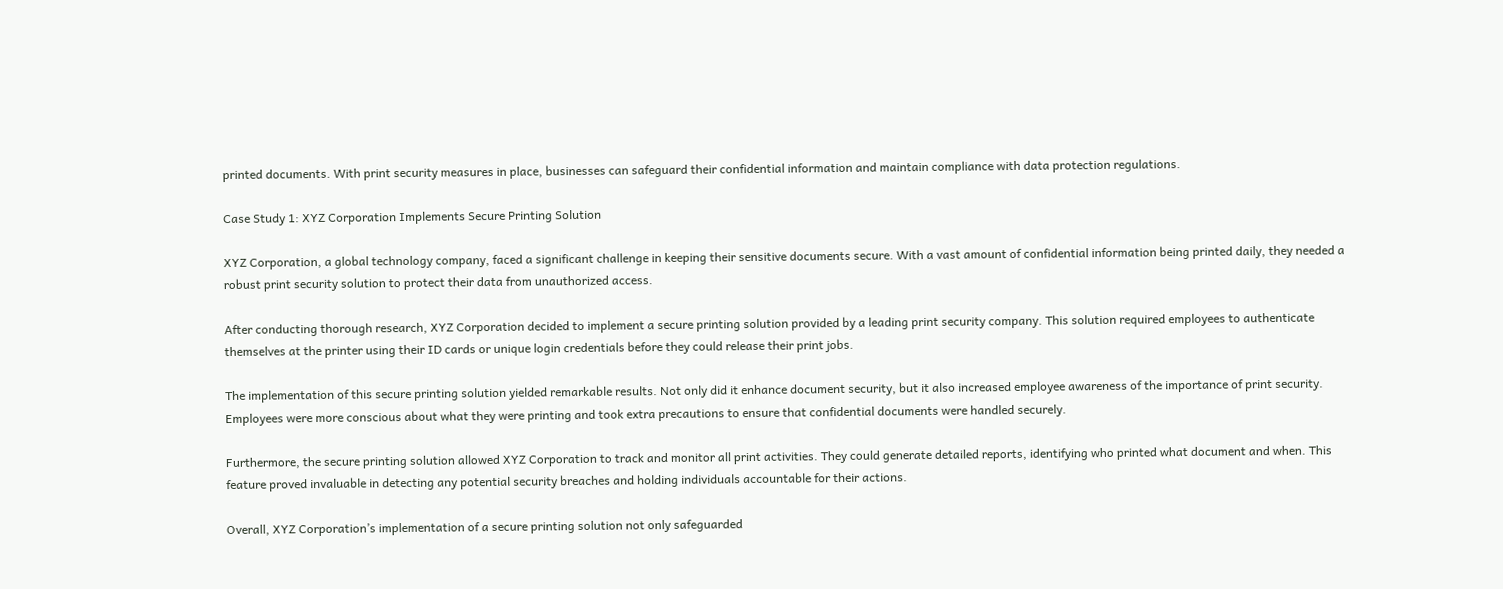printed documents. With print security measures in place, businesses can safeguard their confidential information and maintain compliance with data protection regulations.

Case Study 1: XYZ Corporation Implements Secure Printing Solution

XYZ Corporation, a global technology company, faced a significant challenge in keeping their sensitive documents secure. With a vast amount of confidential information being printed daily, they needed a robust print security solution to protect their data from unauthorized access.

After conducting thorough research, XYZ Corporation decided to implement a secure printing solution provided by a leading print security company. This solution required employees to authenticate themselves at the printer using their ID cards or unique login credentials before they could release their print jobs.

The implementation of this secure printing solution yielded remarkable results. Not only did it enhance document security, but it also increased employee awareness of the importance of print security. Employees were more conscious about what they were printing and took extra precautions to ensure that confidential documents were handled securely.

Furthermore, the secure printing solution allowed XYZ Corporation to track and monitor all print activities. They could generate detailed reports, identifying who printed what document and when. This feature proved invaluable in detecting any potential security breaches and holding individuals accountable for their actions.

Overall, XYZ Corporation’s implementation of a secure printing solution not only safeguarded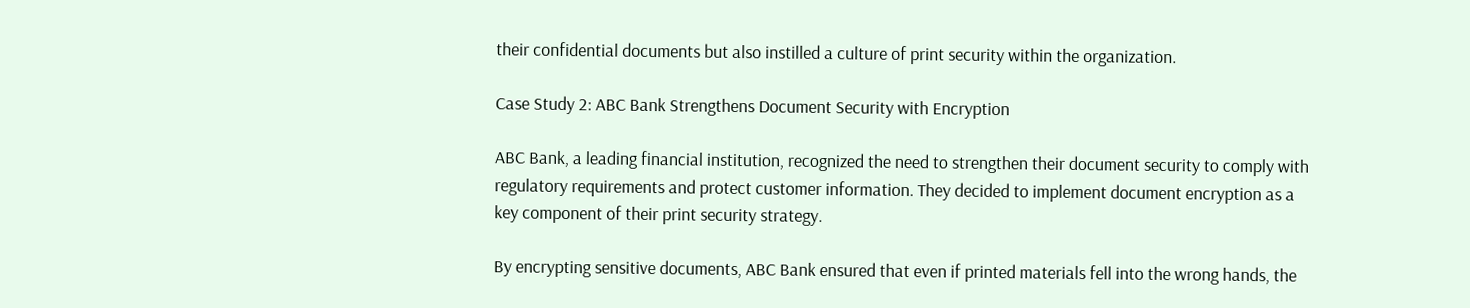their confidential documents but also instilled a culture of print security within the organization.

Case Study 2: ABC Bank Strengthens Document Security with Encryption

ABC Bank, a leading financial institution, recognized the need to strengthen their document security to comply with regulatory requirements and protect customer information. They decided to implement document encryption as a key component of their print security strategy.

By encrypting sensitive documents, ABC Bank ensured that even if printed materials fell into the wrong hands, the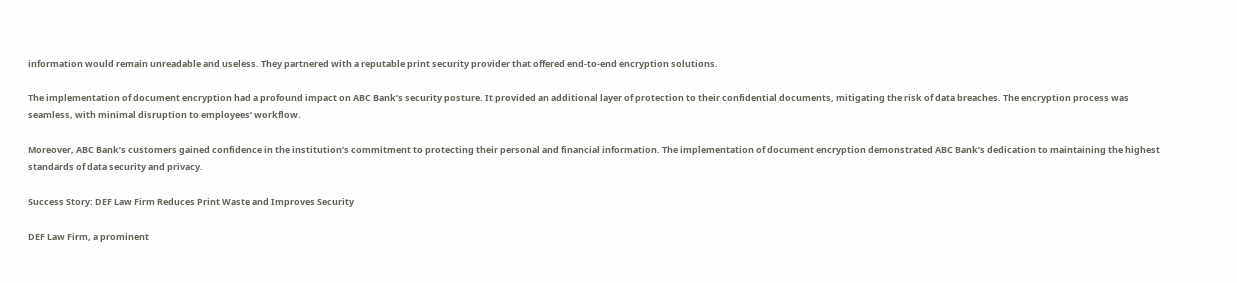information would remain unreadable and useless. They partnered with a reputable print security provider that offered end-to-end encryption solutions.

The implementation of document encryption had a profound impact on ABC Bank’s security posture. It provided an additional layer of protection to their confidential documents, mitigating the risk of data breaches. The encryption process was seamless, with minimal disruption to employees’ workflow.

Moreover, ABC Bank’s customers gained confidence in the institution’s commitment to protecting their personal and financial information. The implementation of document encryption demonstrated ABC Bank’s dedication to maintaining the highest standards of data security and privacy.

Success Story: DEF Law Firm Reduces Print Waste and Improves Security

DEF Law Firm, a prominent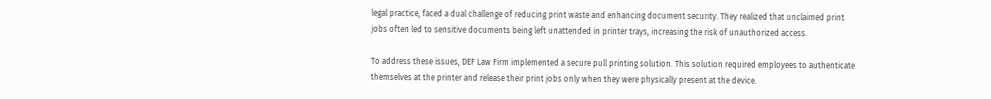legal practice, faced a dual challenge of reducing print waste and enhancing document security. They realized that unclaimed print jobs often led to sensitive documents being left unattended in printer trays, increasing the risk of unauthorized access.

To address these issues, DEF Law Firm implemented a secure pull printing solution. This solution required employees to authenticate themselves at the printer and release their print jobs only when they were physically present at the device.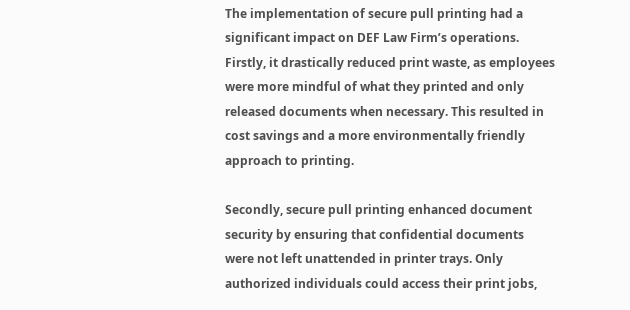The implementation of secure pull printing had a significant impact on DEF Law Firm’s operations. Firstly, it drastically reduced print waste, as employees were more mindful of what they printed and only released documents when necessary. This resulted in cost savings and a more environmentally friendly approach to printing.

Secondly, secure pull printing enhanced document security by ensuring that confidential documents were not left unattended in printer trays. Only authorized individuals could access their print jobs,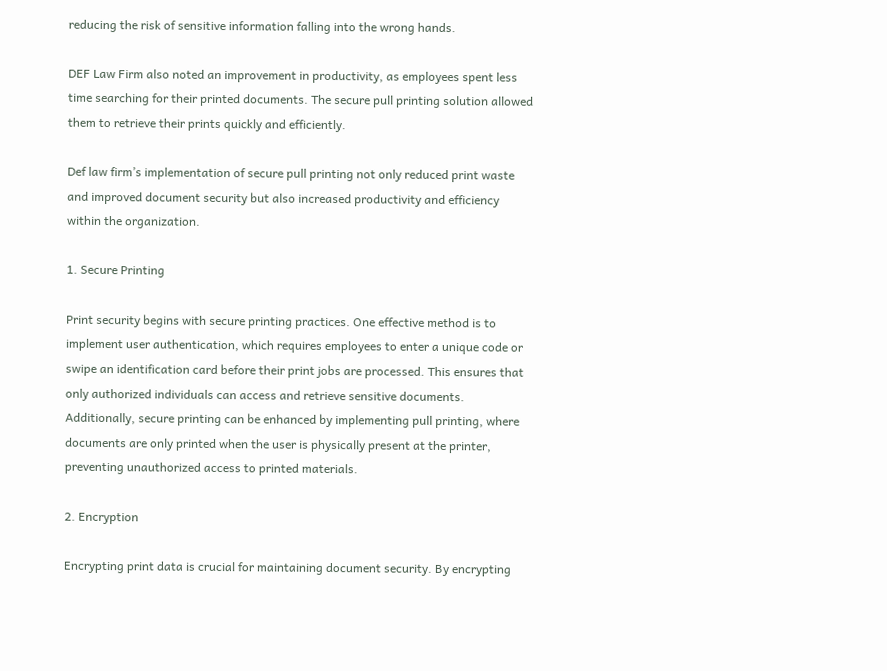reducing the risk of sensitive information falling into the wrong hands.

DEF Law Firm also noted an improvement in productivity, as employees spent less time searching for their printed documents. The secure pull printing solution allowed them to retrieve their prints quickly and efficiently.

Def law firm’s implementation of secure pull printing not only reduced print waste and improved document security but also increased productivity and efficiency within the organization.

1. Secure Printing

Print security begins with secure printing practices. One effective method is to implement user authentication, which requires employees to enter a unique code or swipe an identification card before their print jobs are processed. This ensures that only authorized individuals can access and retrieve sensitive documents. Additionally, secure printing can be enhanced by implementing pull printing, where documents are only printed when the user is physically present at the printer, preventing unauthorized access to printed materials.

2. Encryption

Encrypting print data is crucial for maintaining document security. By encrypting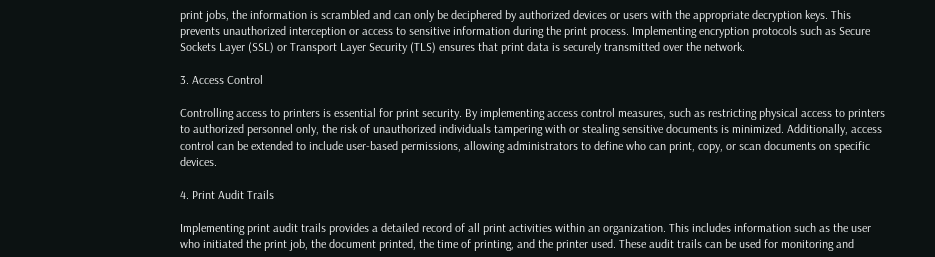print jobs, the information is scrambled and can only be deciphered by authorized devices or users with the appropriate decryption keys. This prevents unauthorized interception or access to sensitive information during the print process. Implementing encryption protocols such as Secure Sockets Layer (SSL) or Transport Layer Security (TLS) ensures that print data is securely transmitted over the network.

3. Access Control

Controlling access to printers is essential for print security. By implementing access control measures, such as restricting physical access to printers to authorized personnel only, the risk of unauthorized individuals tampering with or stealing sensitive documents is minimized. Additionally, access control can be extended to include user-based permissions, allowing administrators to define who can print, copy, or scan documents on specific devices.

4. Print Audit Trails

Implementing print audit trails provides a detailed record of all print activities within an organization. This includes information such as the user who initiated the print job, the document printed, the time of printing, and the printer used. These audit trails can be used for monitoring and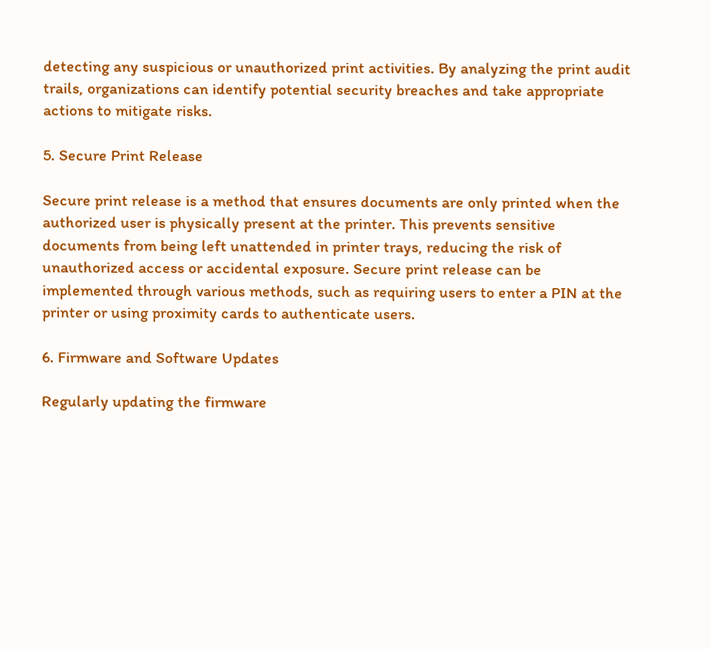detecting any suspicious or unauthorized print activities. By analyzing the print audit trails, organizations can identify potential security breaches and take appropriate actions to mitigate risks.

5. Secure Print Release

Secure print release is a method that ensures documents are only printed when the authorized user is physically present at the printer. This prevents sensitive documents from being left unattended in printer trays, reducing the risk of unauthorized access or accidental exposure. Secure print release can be implemented through various methods, such as requiring users to enter a PIN at the printer or using proximity cards to authenticate users.

6. Firmware and Software Updates

Regularly updating the firmware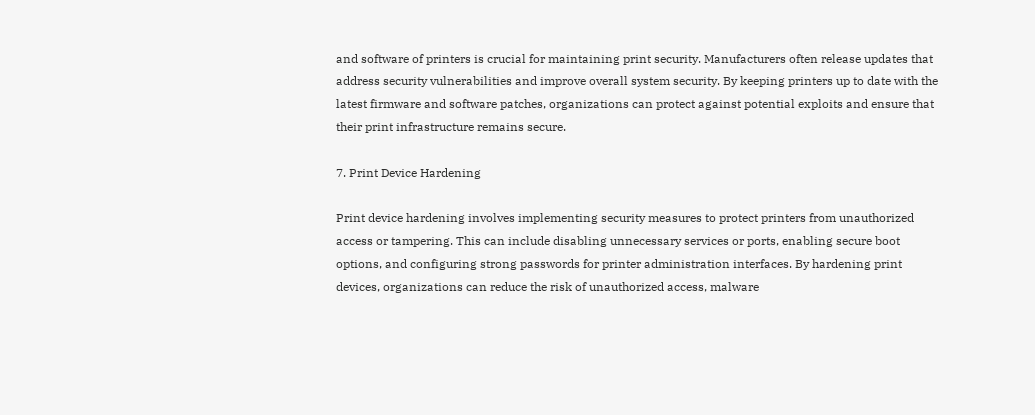and software of printers is crucial for maintaining print security. Manufacturers often release updates that address security vulnerabilities and improve overall system security. By keeping printers up to date with the latest firmware and software patches, organizations can protect against potential exploits and ensure that their print infrastructure remains secure.

7. Print Device Hardening

Print device hardening involves implementing security measures to protect printers from unauthorized access or tampering. This can include disabling unnecessary services or ports, enabling secure boot options, and configuring strong passwords for printer administration interfaces. By hardening print devices, organizations can reduce the risk of unauthorized access, malware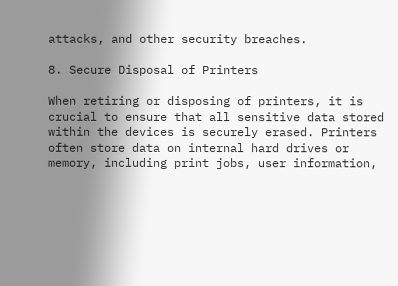attacks, and other security breaches.

8. Secure Disposal of Printers

When retiring or disposing of printers, it is crucial to ensure that all sensitive data stored within the devices is securely erased. Printers often store data on internal hard drives or memory, including print jobs, user information,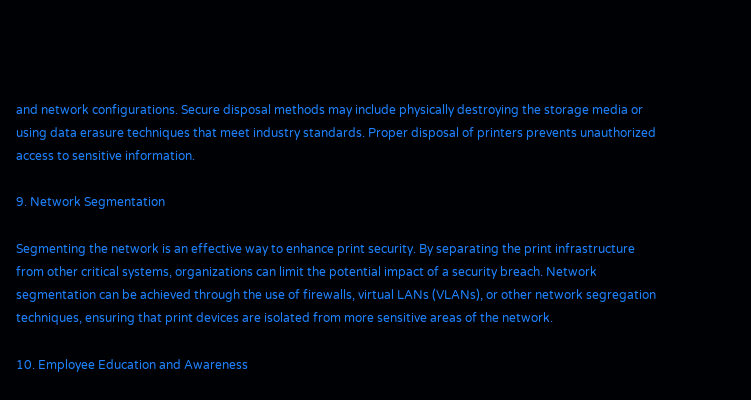and network configurations. Secure disposal methods may include physically destroying the storage media or using data erasure techniques that meet industry standards. Proper disposal of printers prevents unauthorized access to sensitive information.

9. Network Segmentation

Segmenting the network is an effective way to enhance print security. By separating the print infrastructure from other critical systems, organizations can limit the potential impact of a security breach. Network segmentation can be achieved through the use of firewalls, virtual LANs (VLANs), or other network segregation techniques, ensuring that print devices are isolated from more sensitive areas of the network.

10. Employee Education and Awareness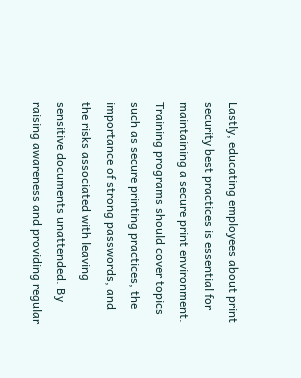Lastly, educating employees about print security best practices is essential for maintaining a secure print environment. Training programs should cover topics such as secure printing practices, the importance of strong passwords, and the risks associated with leaving sensitive documents unattended. By raising awareness and providing regular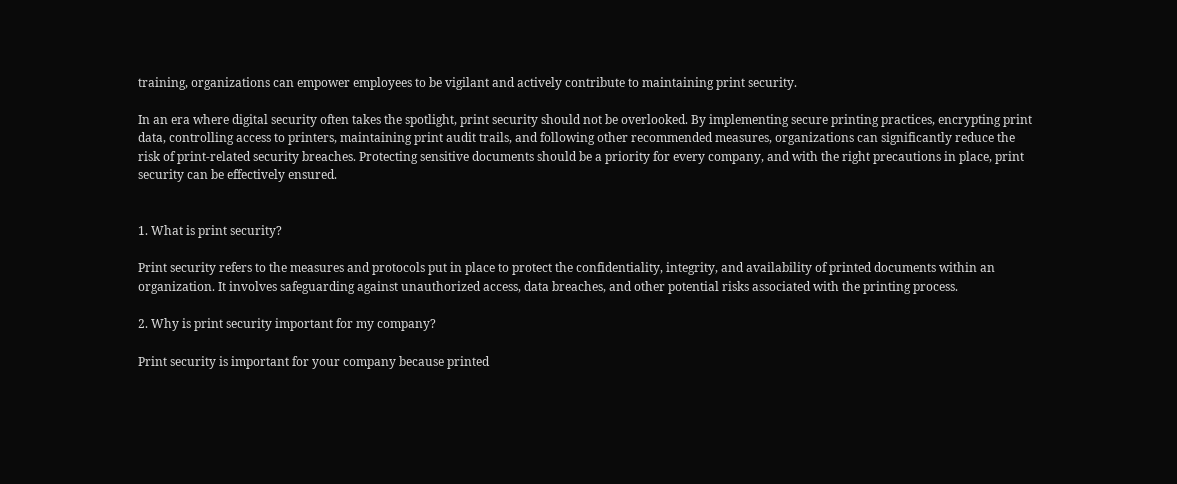training, organizations can empower employees to be vigilant and actively contribute to maintaining print security.

In an era where digital security often takes the spotlight, print security should not be overlooked. By implementing secure printing practices, encrypting print data, controlling access to printers, maintaining print audit trails, and following other recommended measures, organizations can significantly reduce the risk of print-related security breaches. Protecting sensitive documents should be a priority for every company, and with the right precautions in place, print security can be effectively ensured.


1. What is print security?

Print security refers to the measures and protocols put in place to protect the confidentiality, integrity, and availability of printed documents within an organization. It involves safeguarding against unauthorized access, data breaches, and other potential risks associated with the printing process.

2. Why is print security important for my company?

Print security is important for your company because printed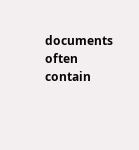documents often contain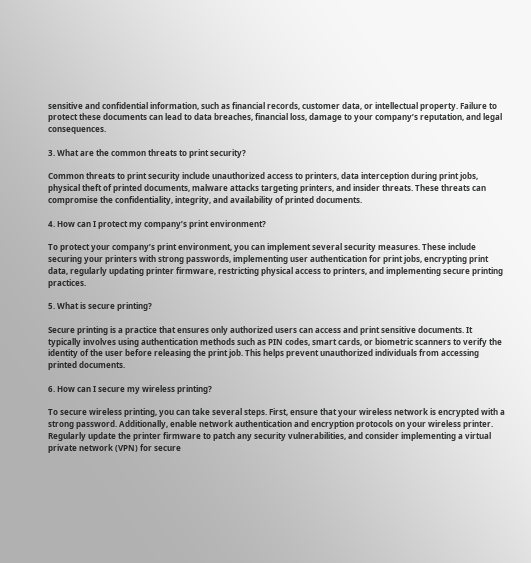sensitive and confidential information, such as financial records, customer data, or intellectual property. Failure to protect these documents can lead to data breaches, financial loss, damage to your company’s reputation, and legal consequences.

3. What are the common threats to print security?

Common threats to print security include unauthorized access to printers, data interception during print jobs, physical theft of printed documents, malware attacks targeting printers, and insider threats. These threats can compromise the confidentiality, integrity, and availability of printed documents.

4. How can I protect my company’s print environment?

To protect your company’s print environment, you can implement several security measures. These include securing your printers with strong passwords, implementing user authentication for print jobs, encrypting print data, regularly updating printer firmware, restricting physical access to printers, and implementing secure printing practices.

5. What is secure printing?

Secure printing is a practice that ensures only authorized users can access and print sensitive documents. It typically involves using authentication methods such as PIN codes, smart cards, or biometric scanners to verify the identity of the user before releasing the print job. This helps prevent unauthorized individuals from accessing printed documents.

6. How can I secure my wireless printing?

To secure wireless printing, you can take several steps. First, ensure that your wireless network is encrypted with a strong password. Additionally, enable network authentication and encryption protocols on your wireless printer. Regularly update the printer firmware to patch any security vulnerabilities, and consider implementing a virtual private network (VPN) for secure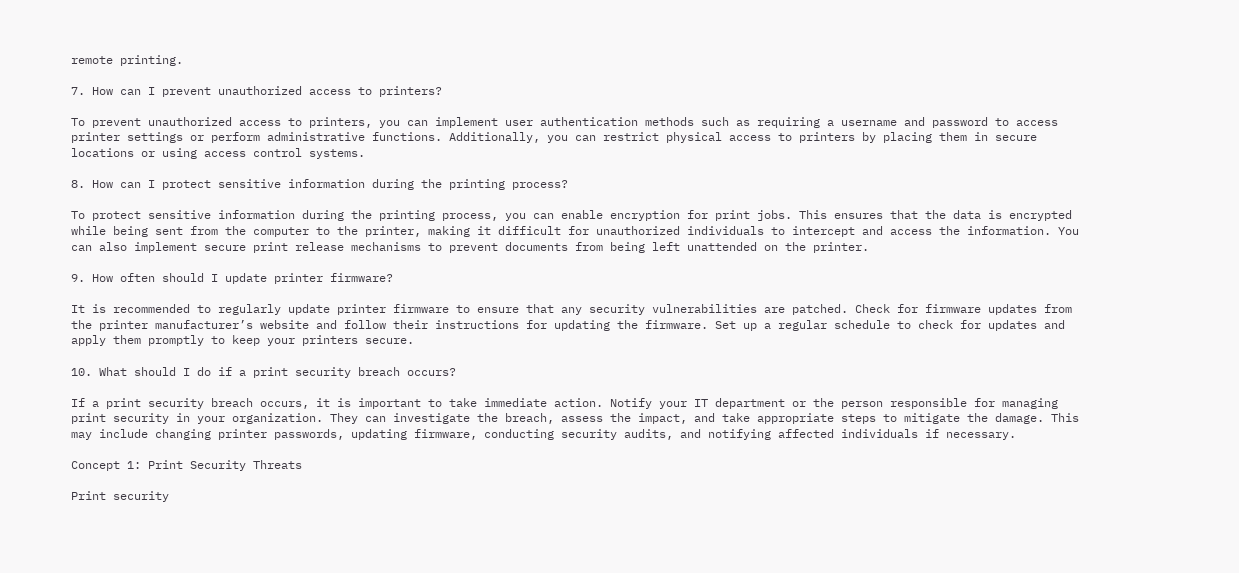remote printing.

7. How can I prevent unauthorized access to printers?

To prevent unauthorized access to printers, you can implement user authentication methods such as requiring a username and password to access printer settings or perform administrative functions. Additionally, you can restrict physical access to printers by placing them in secure locations or using access control systems.

8. How can I protect sensitive information during the printing process?

To protect sensitive information during the printing process, you can enable encryption for print jobs. This ensures that the data is encrypted while being sent from the computer to the printer, making it difficult for unauthorized individuals to intercept and access the information. You can also implement secure print release mechanisms to prevent documents from being left unattended on the printer.

9. How often should I update printer firmware?

It is recommended to regularly update printer firmware to ensure that any security vulnerabilities are patched. Check for firmware updates from the printer manufacturer’s website and follow their instructions for updating the firmware. Set up a regular schedule to check for updates and apply them promptly to keep your printers secure.

10. What should I do if a print security breach occurs?

If a print security breach occurs, it is important to take immediate action. Notify your IT department or the person responsible for managing print security in your organization. They can investigate the breach, assess the impact, and take appropriate steps to mitigate the damage. This may include changing printer passwords, updating firmware, conducting security audits, and notifying affected individuals if necessary.

Concept 1: Print Security Threats

Print security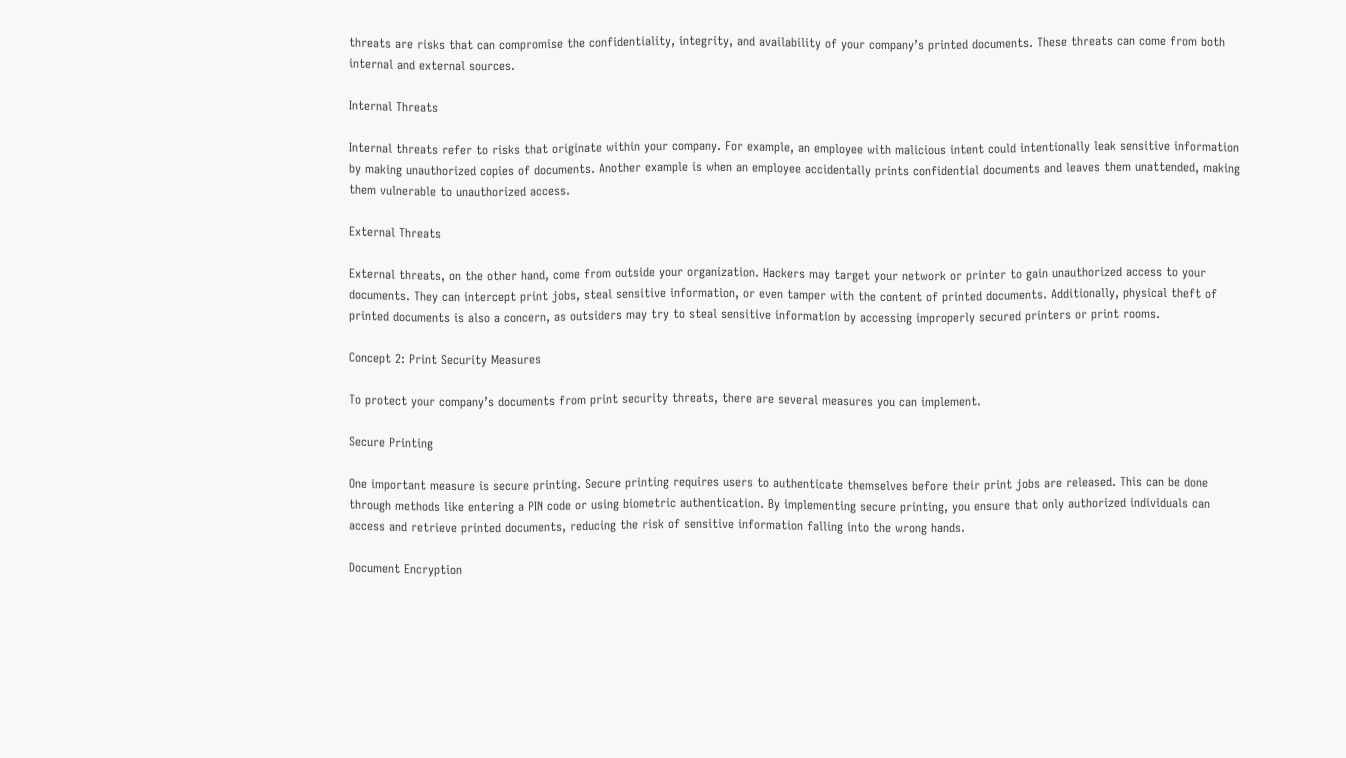threats are risks that can compromise the confidentiality, integrity, and availability of your company’s printed documents. These threats can come from both internal and external sources.

Internal Threats

Internal threats refer to risks that originate within your company. For example, an employee with malicious intent could intentionally leak sensitive information by making unauthorized copies of documents. Another example is when an employee accidentally prints confidential documents and leaves them unattended, making them vulnerable to unauthorized access.

External Threats

External threats, on the other hand, come from outside your organization. Hackers may target your network or printer to gain unauthorized access to your documents. They can intercept print jobs, steal sensitive information, or even tamper with the content of printed documents. Additionally, physical theft of printed documents is also a concern, as outsiders may try to steal sensitive information by accessing improperly secured printers or print rooms.

Concept 2: Print Security Measures

To protect your company’s documents from print security threats, there are several measures you can implement.

Secure Printing

One important measure is secure printing. Secure printing requires users to authenticate themselves before their print jobs are released. This can be done through methods like entering a PIN code or using biometric authentication. By implementing secure printing, you ensure that only authorized individuals can access and retrieve printed documents, reducing the risk of sensitive information falling into the wrong hands.

Document Encryption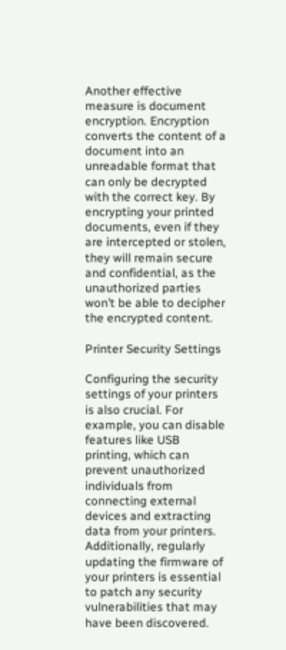Another effective measure is document encryption. Encryption converts the content of a document into an unreadable format that can only be decrypted with the correct key. By encrypting your printed documents, even if they are intercepted or stolen, they will remain secure and confidential, as the unauthorized parties won’t be able to decipher the encrypted content.

Printer Security Settings

Configuring the security settings of your printers is also crucial. For example, you can disable features like USB printing, which can prevent unauthorized individuals from connecting external devices and extracting data from your printers. Additionally, regularly updating the firmware of your printers is essential to patch any security vulnerabilities that may have been discovered.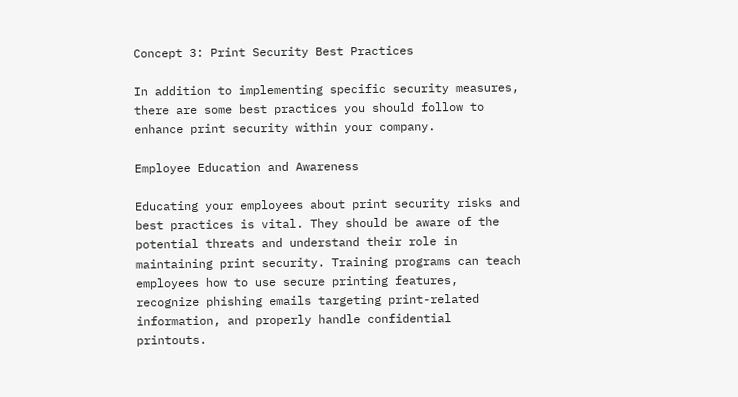Concept 3: Print Security Best Practices

In addition to implementing specific security measures, there are some best practices you should follow to enhance print security within your company.

Employee Education and Awareness

Educating your employees about print security risks and best practices is vital. They should be aware of the potential threats and understand their role in maintaining print security. Training programs can teach employees how to use secure printing features, recognize phishing emails targeting print-related information, and properly handle confidential printouts.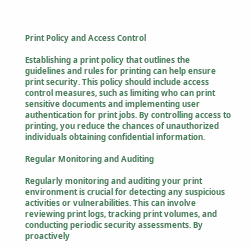Print Policy and Access Control

Establishing a print policy that outlines the guidelines and rules for printing can help ensure print security. This policy should include access control measures, such as limiting who can print sensitive documents and implementing user authentication for print jobs. By controlling access to printing, you reduce the chances of unauthorized individuals obtaining confidential information.

Regular Monitoring and Auditing

Regularly monitoring and auditing your print environment is crucial for detecting any suspicious activities or vulnerabilities. This can involve reviewing print logs, tracking print volumes, and conducting periodic security assessments. By proactively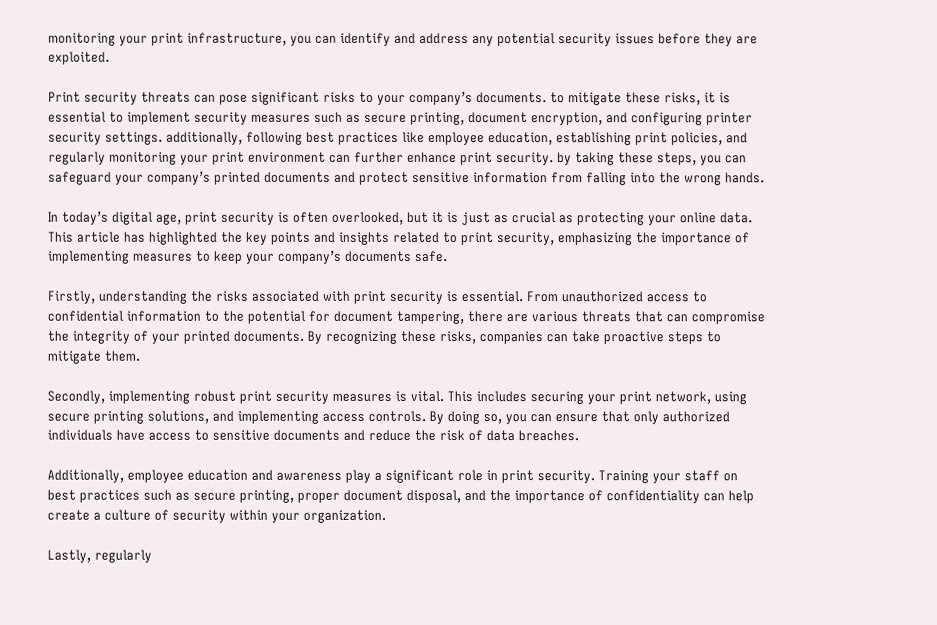monitoring your print infrastructure, you can identify and address any potential security issues before they are exploited.

Print security threats can pose significant risks to your company’s documents. to mitigate these risks, it is essential to implement security measures such as secure printing, document encryption, and configuring printer security settings. additionally, following best practices like employee education, establishing print policies, and regularly monitoring your print environment can further enhance print security. by taking these steps, you can safeguard your company’s printed documents and protect sensitive information from falling into the wrong hands.

In today’s digital age, print security is often overlooked, but it is just as crucial as protecting your online data. This article has highlighted the key points and insights related to print security, emphasizing the importance of implementing measures to keep your company’s documents safe.

Firstly, understanding the risks associated with print security is essential. From unauthorized access to confidential information to the potential for document tampering, there are various threats that can compromise the integrity of your printed documents. By recognizing these risks, companies can take proactive steps to mitigate them.

Secondly, implementing robust print security measures is vital. This includes securing your print network, using secure printing solutions, and implementing access controls. By doing so, you can ensure that only authorized individuals have access to sensitive documents and reduce the risk of data breaches.

Additionally, employee education and awareness play a significant role in print security. Training your staff on best practices such as secure printing, proper document disposal, and the importance of confidentiality can help create a culture of security within your organization.

Lastly, regularly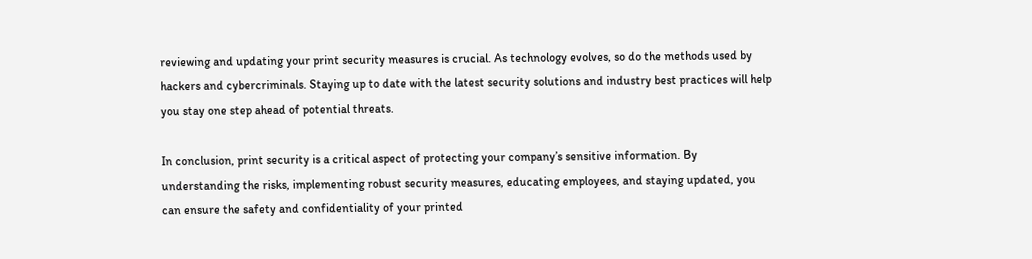reviewing and updating your print security measures is crucial. As technology evolves, so do the methods used by hackers and cybercriminals. Staying up to date with the latest security solutions and industry best practices will help you stay one step ahead of potential threats.

In conclusion, print security is a critical aspect of protecting your company’s sensitive information. By understanding the risks, implementing robust security measures, educating employees, and staying updated, you can ensure the safety and confidentiality of your printed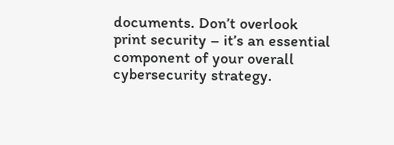documents. Don’t overlook print security – it’s an essential component of your overall cybersecurity strategy.